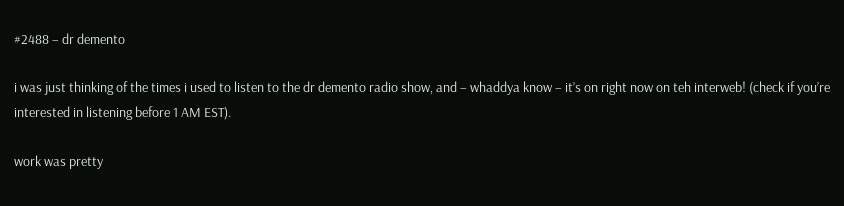#2488 – dr demento

i was just thinking of the times i used to listen to the dr demento radio show, and – whaddya know – it’s on right now on teh interweb! (check if you’re interested in listening before 1 AM EST).

work was pretty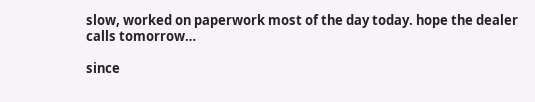slow, worked on paperwork most of the day today. hope the dealer calls tomorrow…

since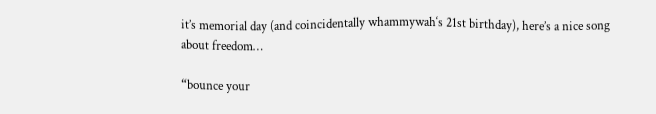it’s memorial day (and coincidentally whammywah‘s 21st birthday), here’s a nice song about freedom…

“bounce your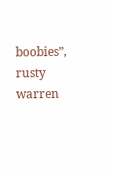boobies”, rusty warren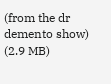(from the dr demento show) (2.9 MB)